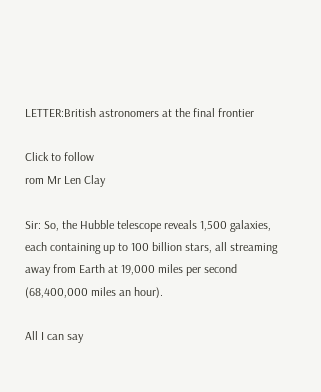LETTER:British astronomers at the final frontier

Click to follow
rom Mr Len Clay

Sir: So, the Hubble telescope reveals 1,500 galaxies, each containing up to 100 billion stars, all streaming away from Earth at 19,000 miles per second (68,400,000 miles an hour).

All I can say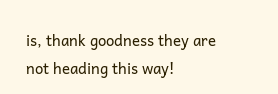is, thank goodness they are not heading this way!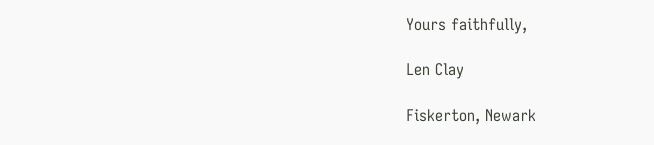Yours faithfully,

Len Clay

Fiskerton, Newark